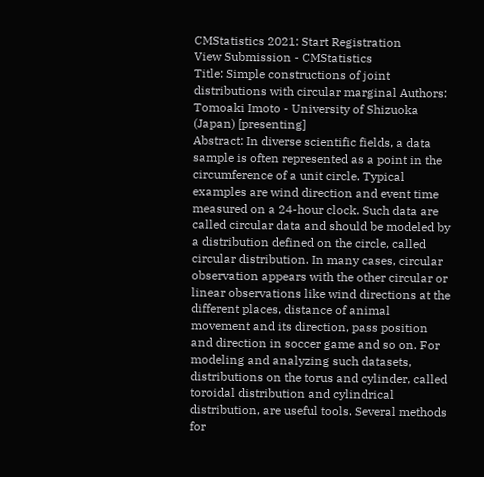CMStatistics 2021: Start Registration
View Submission - CMStatistics
Title: Simple constructions of joint distributions with circular marginal Authors:  Tomoaki Imoto - University of Shizuoka (Japan) [presenting]
Abstract: In diverse scientific fields, a data sample is often represented as a point in the circumference of a unit circle. Typical examples are wind direction and event time measured on a 24-hour clock. Such data are called circular data and should be modeled by a distribution defined on the circle, called circular distribution. In many cases, circular observation appears with the other circular or linear observations like wind directions at the different places, distance of animal movement and its direction, pass position and direction in soccer game and so on. For modeling and analyzing such datasets, distributions on the torus and cylinder, called toroidal distribution and cylindrical distribution, are useful tools. Several methods for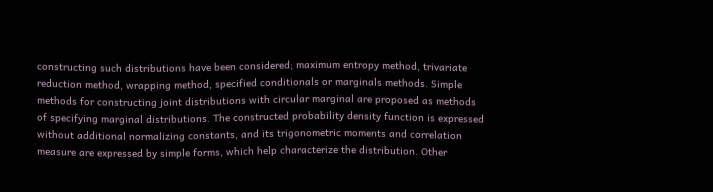constructing such distributions have been considered; maximum entropy method, trivariate reduction method, wrapping method, specified conditionals or marginals methods. Simple methods for constructing joint distributions with circular marginal are proposed as methods of specifying marginal distributions. The constructed probability density function is expressed without additional normalizing constants, and its trigonometric moments and correlation measure are expressed by simple forms, which help characterize the distribution. Other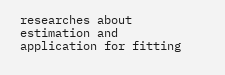researches about estimation and application for fitting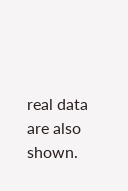real data are also shown.